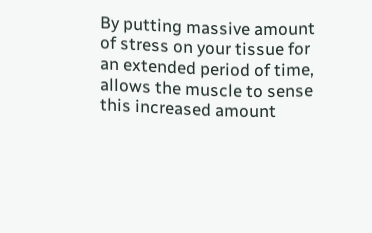By putting massive amount of stress on your tissue for an extended period of time, allows the muscle to sense this increased amount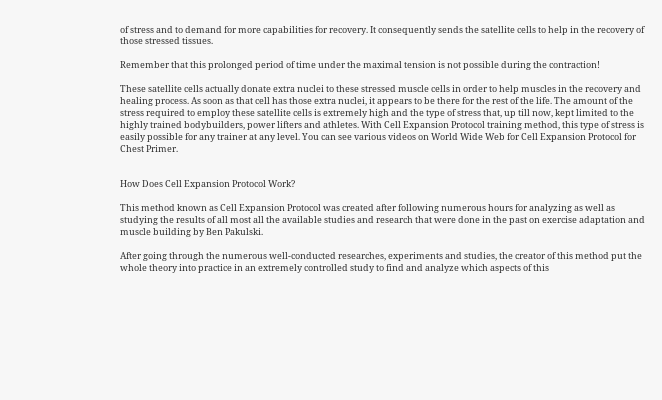of stress and to demand for more capabilities for recovery. It consequently sends the satellite cells to help in the recovery of those stressed tissues.

Remember that this prolonged period of time under the maximal tension is not possible during the contraction!

These satellite cells actually donate extra nuclei to these stressed muscle cells in order to help muscles in the recovery and healing process. As soon as that cell has those extra nuclei, it appears to be there for the rest of the life. The amount of the stress required to employ these satellite cells is extremely high and the type of stress that, up till now, kept limited to the highly trained bodybuilders, power lifters and athletes. With Cell Expansion Protocol training method, this type of stress is easily possible for any trainer at any level. You can see various videos on World Wide Web for Cell Expansion Protocol for Chest Primer.


How Does Cell Expansion Protocol Work?

This method known as Cell Expansion Protocol was created after following numerous hours for analyzing as well as studying the results of all most all the available studies and research that were done in the past on exercise adaptation and muscle building by Ben Pakulski.

After going through the numerous well-conducted researches, experiments and studies, the creator of this method put the whole theory into practice in an extremely controlled study to find and analyze which aspects of this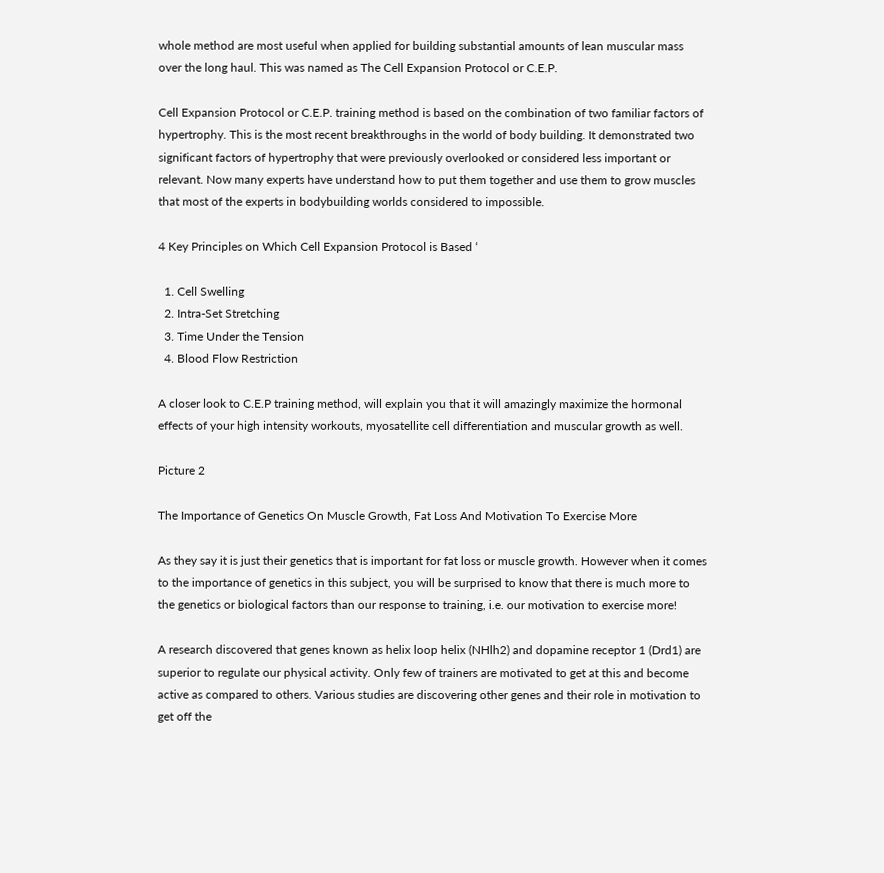whole method are most useful when applied for building substantial amounts of lean muscular mass over the long haul. This was named as The Cell Expansion Protocol or C.E.P.

Cell Expansion Protocol or C.E.P. training method is based on the combination of two familiar factors of hypertrophy. This is the most recent breakthroughs in the world of body building. It demonstrated two significant factors of hypertrophy that were previously overlooked or considered less important or relevant. Now many experts have understand how to put them together and use them to grow muscles that most of the experts in bodybuilding worlds considered to impossible.

4 Key Principles on Which Cell Expansion Protocol is Based ‘

  1. Cell Swelling
  2. Intra-Set Stretching
  3. Time Under the Tension
  4. Blood Flow Restriction

A closer look to C.E.P training method, will explain you that it will amazingly maximize the hormonal effects of your high intensity workouts, myosatellite cell differentiation and muscular growth as well.

Picture 2

The Importance of Genetics On Muscle Growth, Fat Loss And Motivation To Exercise More

As they say it is just their genetics that is important for fat loss or muscle growth. However when it comes to the importance of genetics in this subject, you will be surprised to know that there is much more to the genetics or biological factors than our response to training, i.e. our motivation to exercise more!

A research discovered that genes known as helix loop helix (NHlh2) and dopamine receptor 1 (Drd1) are superior to regulate our physical activity. Only few of trainers are motivated to get at this and become active as compared to others. Various studies are discovering other genes and their role in motivation to get off the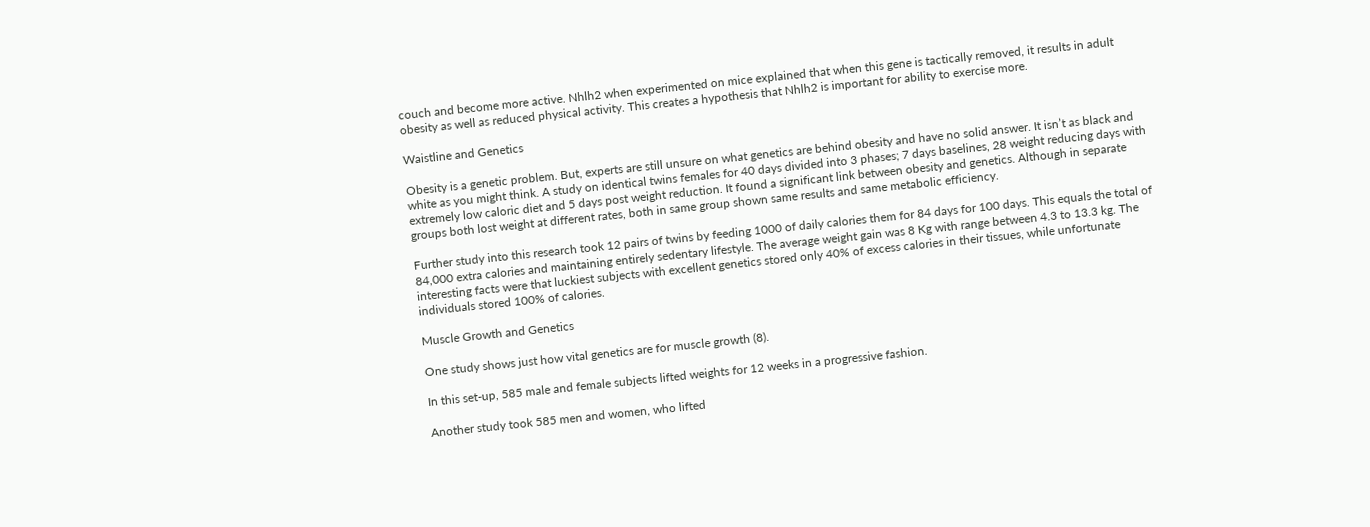couch and become more active. Nhlh2 when experimented on mice explained that when this gene is tactically removed, it results in adult obesity as well as reduced physical activity. This creates a hypothesis that Nhlh2 is important for ability to exercise more.

Waistline and Genetics

Obesity is a genetic problem. But, experts are still unsure on what genetics are behind obesity and have no solid answer. It isn’t as black and white as you might think. A study on identical twins females for 40 days divided into 3 phases; 7 days baselines, 28 weight reducing days with extremely low caloric diet and 5 days post weight reduction. It found a significant link between obesity and genetics. Although in separate groups both lost weight at different rates, both in same group shown same results and same metabolic efficiency.

Further study into this research took 12 pairs of twins by feeding 1000 of daily calories them for 84 days for 100 days. This equals the total of 84,000 extra calories and maintaining entirely sedentary lifestyle. The average weight gain was 8 Kg with range between 4.3 to 13.3 kg. The interesting facts were that luckiest subjects with excellent genetics stored only 40% of excess calories in their tissues, while unfortunate individuals stored 100% of calories.

Muscle Growth and Genetics

One study shows just how vital genetics are for muscle growth (8).

In this set-up, 585 male and female subjects lifted weights for 12 weeks in a progressive fashion.

Another study took 585 men and women, who lifted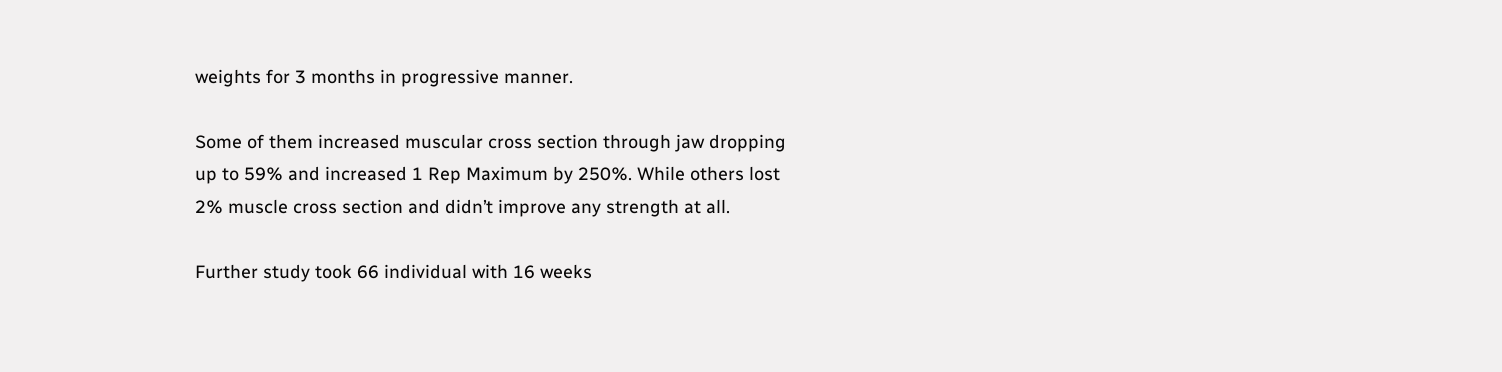weights for 3 months in progressive manner.

Some of them increased muscular cross section through jaw dropping up to 59% and increased 1 Rep Maximum by 250%. While others lost 2% muscle cross section and didn’t improve any strength at all.

Further study took 66 individual with 16 weeks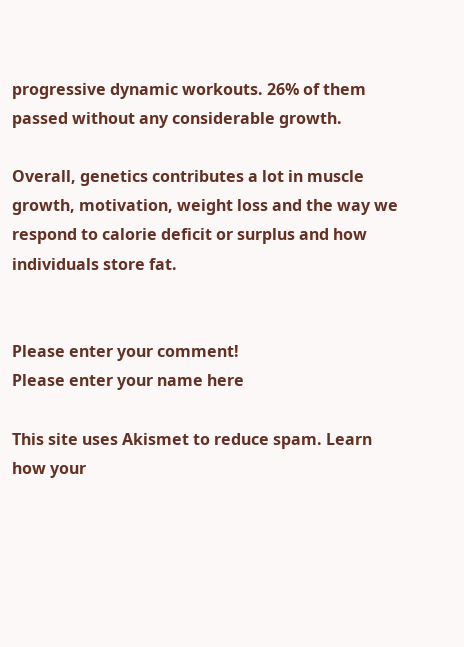progressive dynamic workouts. 26% of them passed without any considerable growth.

Overall, genetics contributes a lot in muscle growth, motivation, weight loss and the way we respond to calorie deficit or surplus and how individuals store fat.


Please enter your comment!
Please enter your name here

This site uses Akismet to reduce spam. Learn how your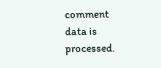comment data is processed.